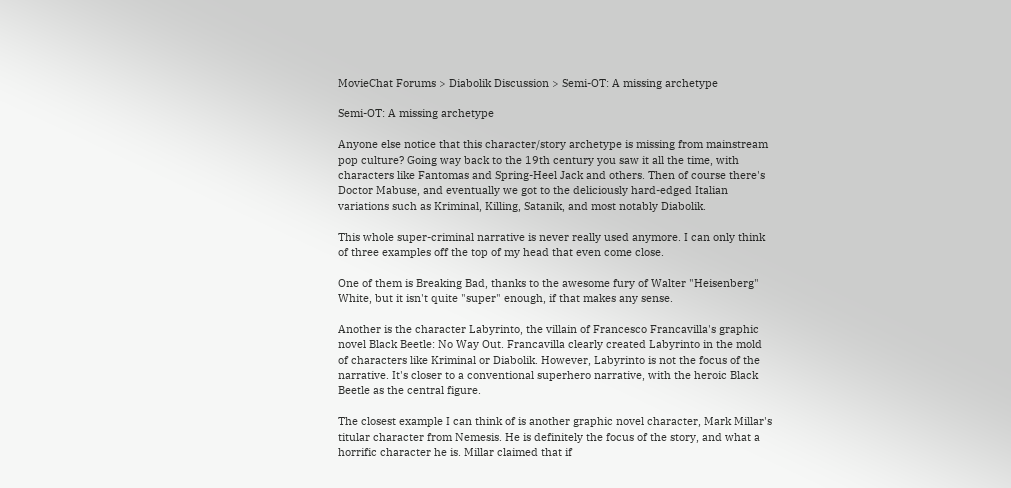MovieChat Forums > Diabolik Discussion > Semi-OT: A missing archetype

Semi-OT: A missing archetype

Anyone else notice that this character/story archetype is missing from mainstream pop culture? Going way back to the 19th century you saw it all the time, with characters like Fantomas and Spring-Heel Jack and others. Then of course there's Doctor Mabuse, and eventually we got to the deliciously hard-edged Italian variations such as Kriminal, Killing, Satanik, and most notably Diabolik.

This whole super-criminal narrative is never really used anymore. I can only think of three examples off the top of my head that even come close.

One of them is Breaking Bad, thanks to the awesome fury of Walter "Heisenberg" White, but it isn't quite "super" enough, if that makes any sense.

Another is the character Labyrinto, the villain of Francesco Francavilla's graphic novel Black Beetle: No Way Out. Francavilla clearly created Labyrinto in the mold of characters like Kriminal or Diabolik. However, Labyrinto is not the focus of the narrative. It's closer to a conventional superhero narrative, with the heroic Black Beetle as the central figure.

The closest example I can think of is another graphic novel character, Mark Millar's titular character from Nemesis. He is definitely the focus of the story, and what a horrific character he is. Millar claimed that if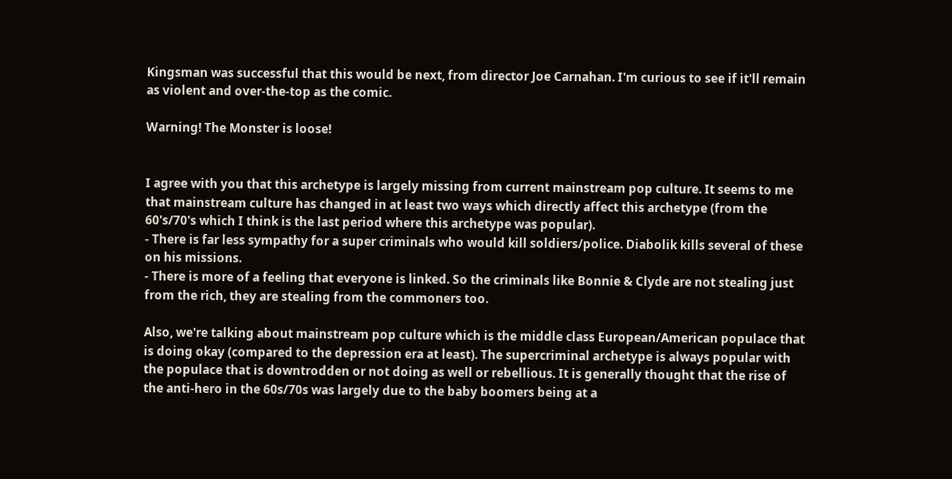Kingsman was successful that this would be next, from director Joe Carnahan. I'm curious to see if it'll remain as violent and over-the-top as the comic.

Warning! The Monster is loose!


I agree with you that this archetype is largely missing from current mainstream pop culture. It seems to me that mainstream culture has changed in at least two ways which directly affect this archetype (from the 60's/70's which I think is the last period where this archetype was popular).
- There is far less sympathy for a super criminals who would kill soldiers/police. Diabolik kills several of these on his missions.
- There is more of a feeling that everyone is linked. So the criminals like Bonnie & Clyde are not stealing just from the rich, they are stealing from the commoners too.

Also, we're talking about mainstream pop culture which is the middle class European/American populace that is doing okay (compared to the depression era at least). The supercriminal archetype is always popular with the populace that is downtrodden or not doing as well or rebellious. It is generally thought that the rise of the anti-hero in the 60s/70s was largely due to the baby boomers being at a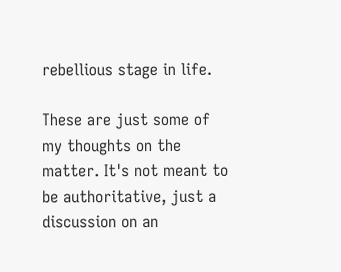rebellious stage in life.

These are just some of my thoughts on the matter. It's not meant to be authoritative, just a discussion on an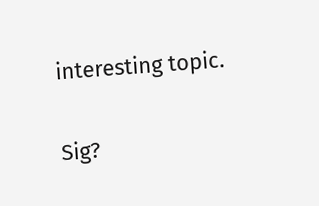interesting topic.

Sig?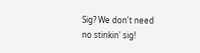Sig? We don't need no stinkin' sig!